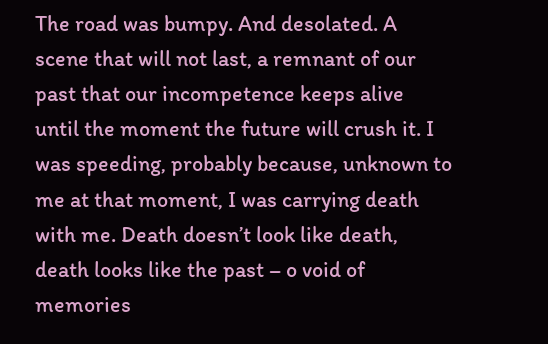The road was bumpy. And desolated. A scene that will not last, a remnant of our past that our incompetence keeps alive until the moment the future will crush it. I was speeding, probably because, unknown to me at that moment, I was carrying death with me. Death doesn’t look like death, death looks like the past – o void of memories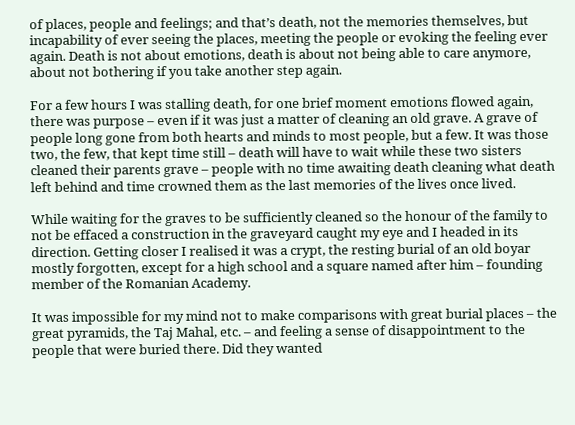of places, people and feelings; and that’s death, not the memories themselves, but incapability of ever seeing the places, meeting the people or evoking the feeling ever again. Death is not about emotions, death is about not being able to care anymore, about not bothering if you take another step again.

For a few hours I was stalling death, for one brief moment emotions flowed again, there was purpose – even if it was just a matter of cleaning an old grave. A grave of people long gone from both hearts and minds to most people, but a few. It was those two, the few, that kept time still – death will have to wait while these two sisters cleaned their parents grave – people with no time awaiting death cleaning what death left behind and time crowned them as the last memories of the lives once lived.

While waiting for the graves to be sufficiently cleaned so the honour of the family to not be effaced a construction in the graveyard caught my eye and I headed in its direction. Getting closer I realised it was a crypt, the resting burial of an old boyar mostly forgotten, except for a high school and a square named after him – founding member of the Romanian Academy.

It was impossible for my mind not to make comparisons with great burial places – the great pyramids, the Taj Mahal, etc. – and feeling a sense of disappointment to the people that were buried there. Did they wanted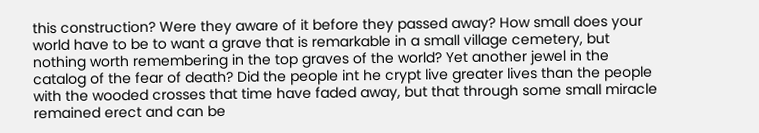this construction? Were they aware of it before they passed away? How small does your world have to be to want a grave that is remarkable in a small village cemetery, but nothing worth remembering in the top graves of the world? Yet another jewel in the catalog of the fear of death? Did the people int he crypt live greater lives than the people with the wooded crosses that time have faded away, but that through some small miracle remained erect and can be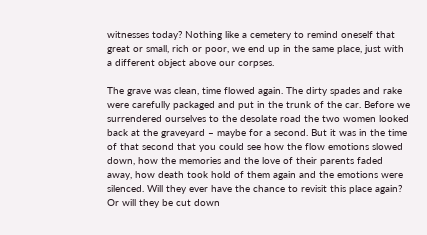witnesses today? Nothing like a cemetery to remind oneself that great or small, rich or poor, we end up in the same place, just with a different object above our corpses.

The grave was clean, time flowed again. The dirty spades and rake were carefully packaged and put in the trunk of the car. Before we surrendered ourselves to the desolate road the two women looked back at the graveyard – maybe for a second. But it was in the time of that second that you could see how the flow emotions slowed down, how the memories and the love of their parents faded away, how death took hold of them again and the emotions were silenced. Will they ever have the chance to revisit this place again? Or will they be cut down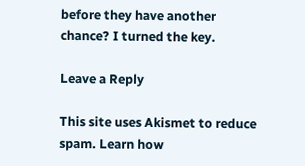before they have another chance? I turned the key.

Leave a Reply

This site uses Akismet to reduce spam. Learn how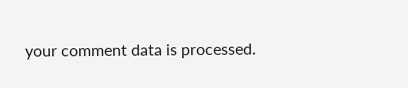your comment data is processed.